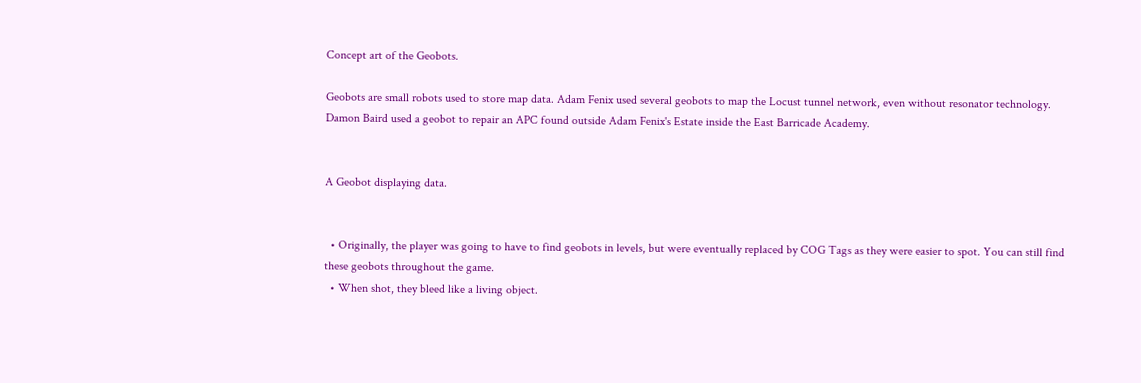Concept art of the Geobots.

Geobots are small robots used to store map data. Adam Fenix used several geobots to map the Locust tunnel network, even without resonator technology. Damon Baird used a geobot to repair an APC found outside Adam Fenix's Estate inside the East Barricade Academy.


A Geobot displaying data.


  • Originally, the player was going to have to find geobots in levels, but were eventually replaced by COG Tags as they were easier to spot. You can still find these geobots throughout the game.
  • When shot, they bleed like a living object.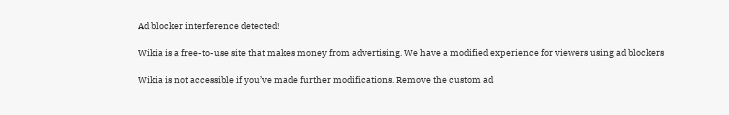Ad blocker interference detected!

Wikia is a free-to-use site that makes money from advertising. We have a modified experience for viewers using ad blockers

Wikia is not accessible if you’ve made further modifications. Remove the custom ad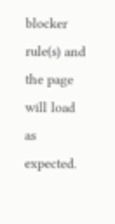blocker rule(s) and the page will load as expected.